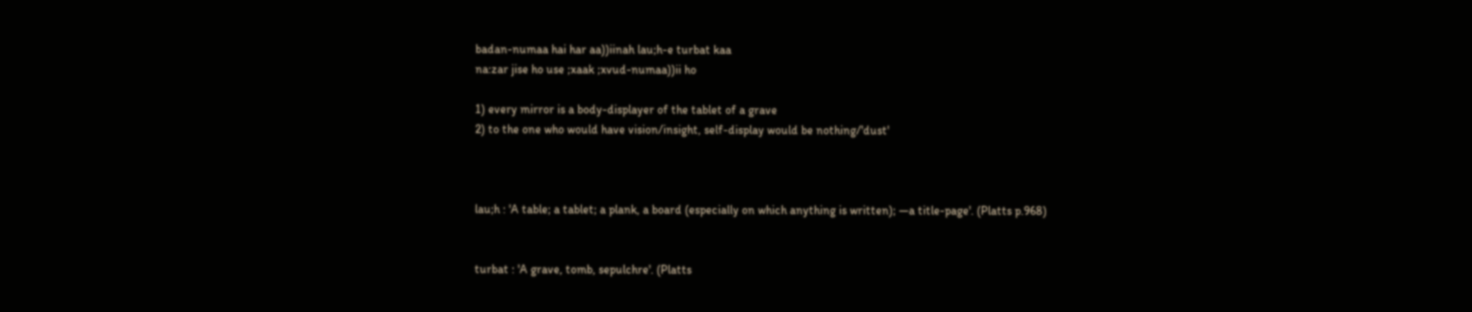badan-numaa hai har aa))iinah lau;h-e turbat kaa
na:zar jise ho use ;xaak ;xvud-numaa))ii ho

1) every mirror is a body-displayer of the tablet of a grave
2) to the one who would have vision/insight, self-display would be nothing/'dust'



lau;h : 'A table; a tablet; a plank, a board (especially on which anything is written); —a title-page'. (Platts p.968)


turbat : 'A grave, tomb, sepulchre'. (Platts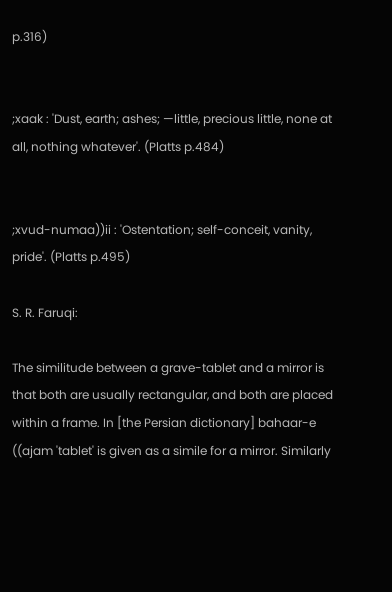p.316)


;xaak : 'Dust, earth; ashes; —little, precious little, none at all, nothing whatever'. (Platts p.484)


;xvud-numaa))ii : 'Ostentation; self-conceit, vanity, pride'. (Platts p.495)

S. R. Faruqi:

The similitude between a grave-tablet and a mirror is that both are usually rectangular, and both are placed within a frame. In [the Persian dictionary] bahaar-e ((ajam 'tablet' is given as a simile for a mirror. Similarly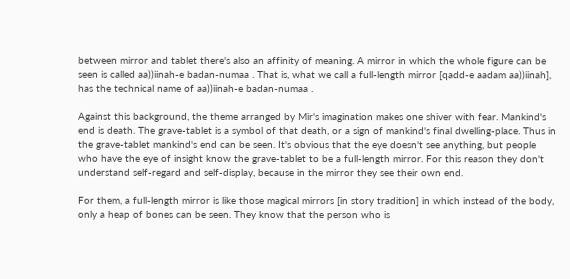between mirror and tablet there's also an affinity of meaning. A mirror in which the whole figure can be seen is called aa))iinah-e badan-numaa . That is, what we call a full-length mirror [qadd-e aadam aa))iinah], has the technical name of aa))iinah-e badan-numaa .

Against this background, the theme arranged by Mir's imagination makes one shiver with fear. Mankind's end is death. The grave-tablet is a symbol of that death, or a sign of mankind's final dwelling-place. Thus in the grave-tablet mankind's end can be seen. It's obvious that the eye doesn't see anything, but people who have the eye of insight know the grave-tablet to be a full-length mirror. For this reason they don't understand self-regard and self-display, because in the mirror they see their own end.

For them, a full-length mirror is like those magical mirrors [in story tradition] in which instead of the body, only a heap of bones can be seen. They know that the person who is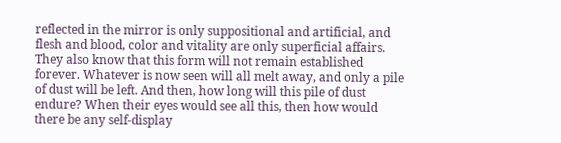reflected in the mirror is only suppositional and artificial, and flesh and blood, color and vitality are only superficial affairs. They also know that this form will not remain established forever. Whatever is now seen will all melt away, and only a pile of dust will be left. And then, how long will this pile of dust endure? When their eyes would see all this, then how would there be any self-display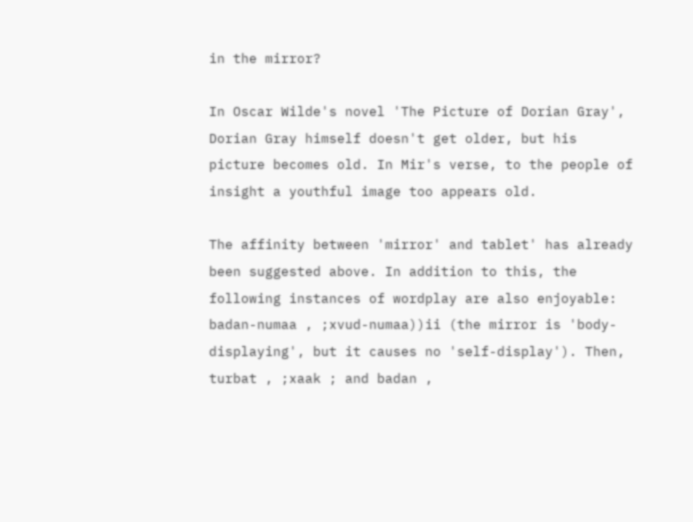in the mirror?

In Oscar Wilde's novel 'The Picture of Dorian Gray', Dorian Gray himself doesn't get older, but his picture becomes old. In Mir's verse, to the people of insight a youthful image too appears old.

The affinity between 'mirror' and tablet' has already been suggested above. In addition to this, the following instances of wordplay are also enjoyable: badan-numaa , ;xvud-numaa))ii (the mirror is 'body-displaying', but it causes no 'self-display'). Then, turbat , ;xaak ; and badan ,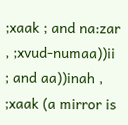;xaak ; and na:zar , ;xvud-numaa))ii ; and aa))inah , ;xaak (a mirror is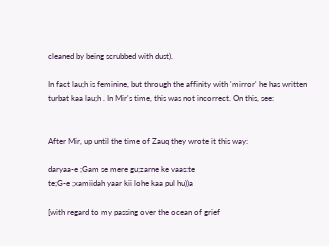cleaned by being scrubbed with dust).

In fact lau;h is feminine, but through the affinity with 'mirror' he has written turbat kaa lau;h . In Mir's time, this was not incorrect. On this, see:


After Mir, up until the time of Zauq they wrote it this way:

daryaa-e ;Gam se mere gu;zarne ke vaas:te
te;G-e ;xamiidah yaar kii lohe kaa pul hu))a

[with regard to my passing over the ocean of grief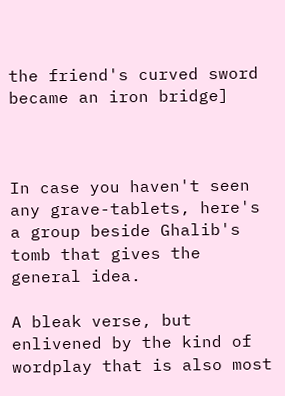the friend's curved sword became an iron bridge]



In case you haven't seen any grave-tablets, here's a group beside Ghalib's tomb that gives the general idea.

A bleak verse, but enlivened by the kind of wordplay that is also most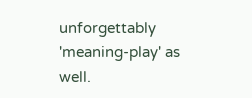unforgettably 'meaning-play' as well.